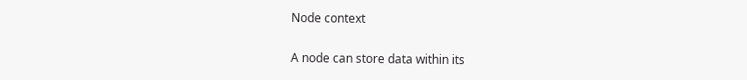Node context

A node can store data within its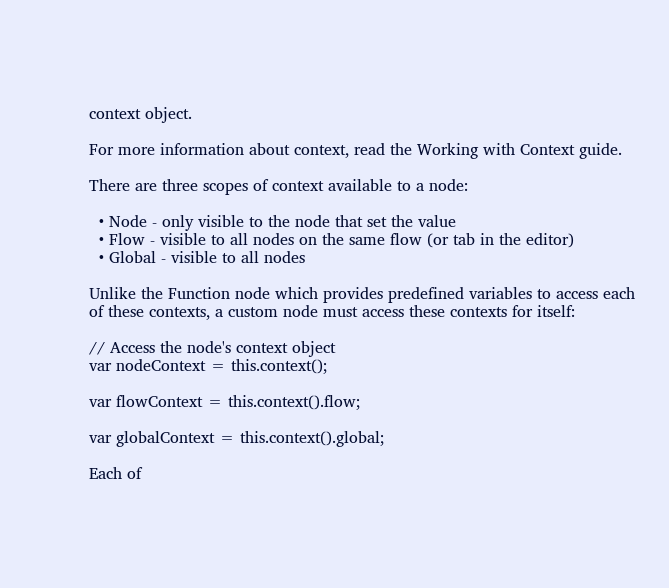context object.

For more information about context, read the Working with Context guide.

There are three scopes of context available to a node:

  • Node - only visible to the node that set the value
  • Flow - visible to all nodes on the same flow (or tab in the editor)
  • Global - visible to all nodes

Unlike the Function node which provides predefined variables to access each of these contexts, a custom node must access these contexts for itself:

// Access the node's context object
var nodeContext = this.context();

var flowContext = this.context().flow;

var globalContext = this.context().global;

Each of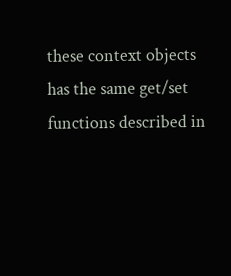these context objects has the same get/set functions described in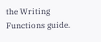the Writing Functions guide.